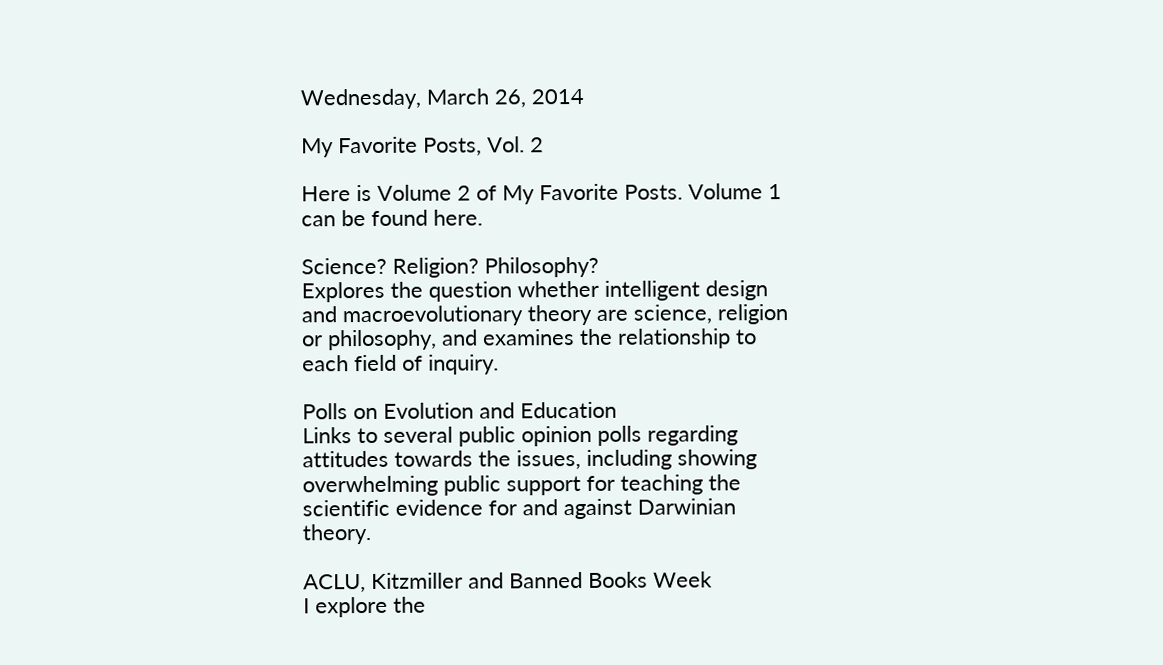Wednesday, March 26, 2014

My Favorite Posts, Vol. 2

Here is Volume 2 of My Favorite Posts. Volume 1 can be found here.

Science? Religion? Philosophy?
Explores the question whether intelligent design and macroevolutionary theory are science, religion or philosophy, and examines the relationship to each field of inquiry.

Polls on Evolution and Education
Links to several public opinion polls regarding attitudes towards the issues, including showing overwhelming public support for teaching the scientific evidence for and against Darwinian theory.

ACLU, Kitzmiller and Banned Books Week
I explore the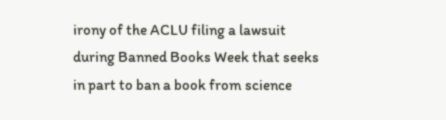irony of the ACLU filing a lawsuit during Banned Books Week that seeks in part to ban a book from science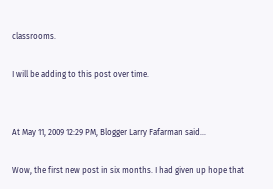classrooms.

I will be adding to this post over time.


At May 11, 2009 12:29 PM, Blogger Larry Fafarman said...

Wow, the first new post in six months. I had given up hope that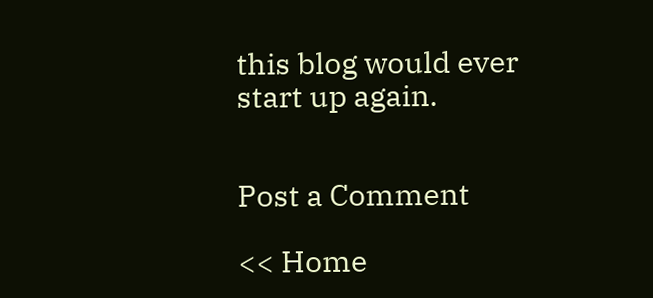this blog would ever start up again.


Post a Comment

<< Home